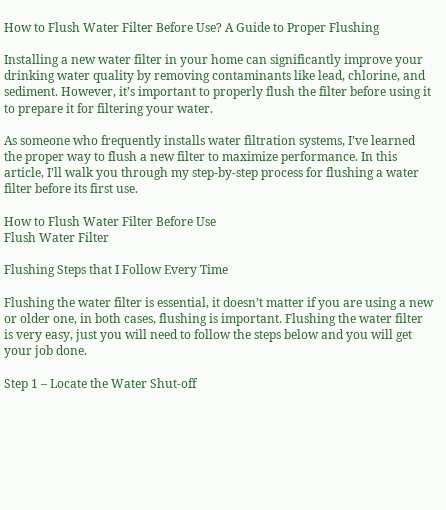How to Flush Water Filter Before Use? A Guide to Proper Flushing

Installing a new water filter in your home can significantly improve your drinking water quality by removing contaminants like lead, chlorine, and sediment. However, it’s important to properly flush the filter before using it to prepare it for filtering your water.

As someone who frequently installs water filtration systems, I’ve learned the proper way to flush a new filter to maximize performance. In this article, I’ll walk you through my step-by-step process for flushing a water filter before its first use.

How to Flush Water Filter Before Use
Flush Water Filter

Flushing Steps that I Follow Every Time

Flushing the water filter is essential, it doesn’t matter if you are using a new or older one, in both cases, flushing is important. Flushing the water filter is very easy, just you will need to follow the steps below and you will get your job done.

Step 1 – Locate the Water Shut-off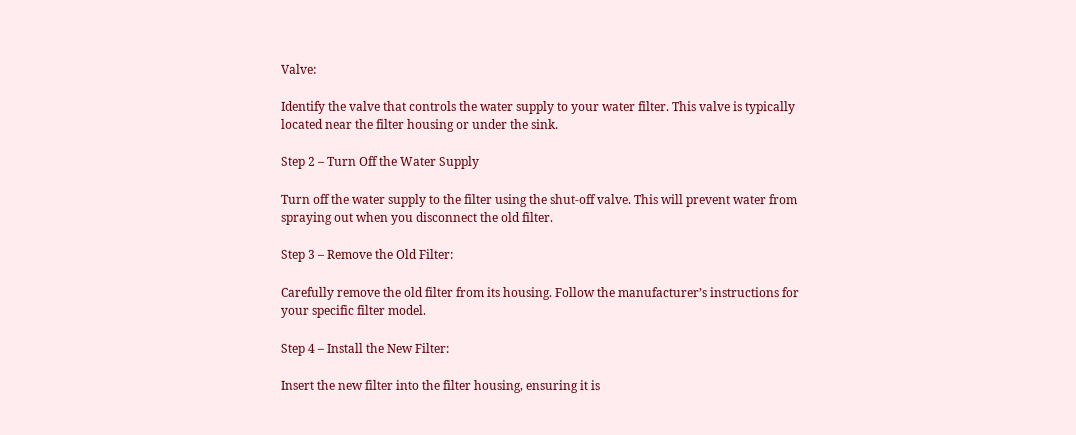Valve:

Identify the valve that controls the water supply to your water filter. This valve is typically located near the filter housing or under the sink.

Step 2 – Turn Off the Water Supply

Turn off the water supply to the filter using the shut-off valve. This will prevent water from spraying out when you disconnect the old filter.

Step 3 – Remove the Old Filter:

Carefully remove the old filter from its housing. Follow the manufacturer’s instructions for your specific filter model.

Step 4 – Install the New Filter:

Insert the new filter into the filter housing, ensuring it is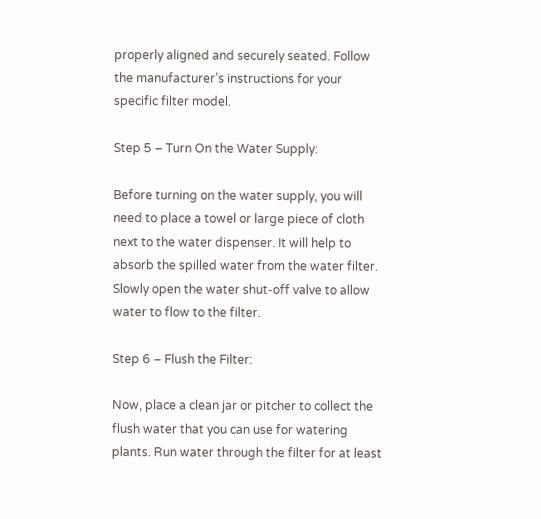properly aligned and securely seated. Follow the manufacturer’s instructions for your specific filter model.

Step 5 – Turn On the Water Supply:

Before turning on the water supply, you will need to place a towel or large piece of cloth next to the water dispenser. It will help to absorb the spilled water from the water filter. Slowly open the water shut-off valve to allow water to flow to the filter.

Step 6 – Flush the Filter:

Now, place a clean jar or pitcher to collect the flush water that you can use for watering plants. Run water through the filter for at least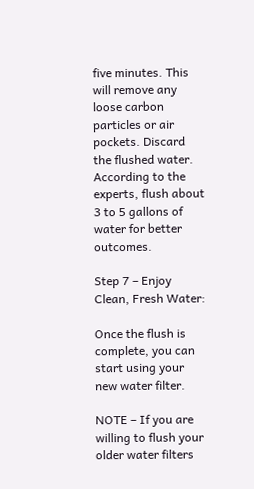five minutes. This will remove any loose carbon particles or air pockets. Discard the flushed water. According to the experts, flush about 3 to 5 gallons of water for better outcomes.

Step 7 – Enjoy Clean, Fresh Water:

Once the flush is complete, you can start using your new water filter.

NOTE – If you are willing to flush your older water filters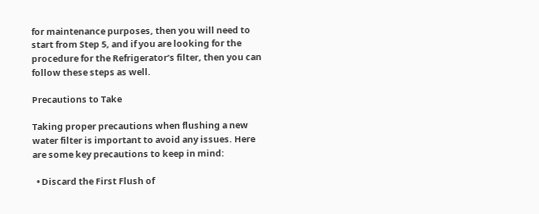for maintenance purposes, then you will need to start from Step 5, and if you are looking for the procedure for the Refrigerator’s filter, then you can follow these steps as well.

Precautions to Take

Taking proper precautions when flushing a new water filter is important to avoid any issues. Here are some key precautions to keep in mind:

  • Discard the First Flush of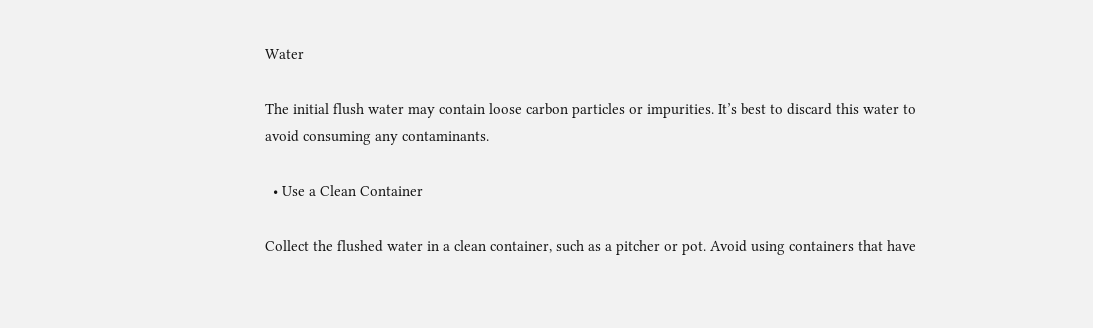Water

The initial flush water may contain loose carbon particles or impurities. It’s best to discard this water to avoid consuming any contaminants.

  • Use a Clean Container

Collect the flushed water in a clean container, such as a pitcher or pot. Avoid using containers that have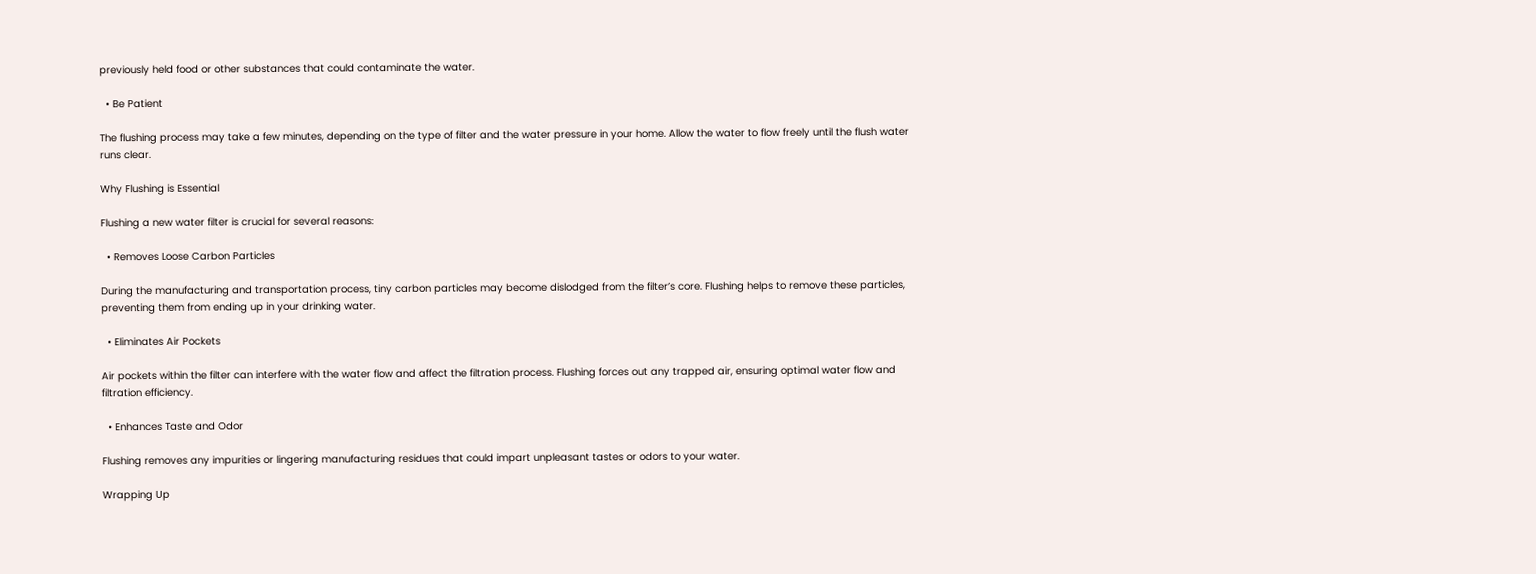previously held food or other substances that could contaminate the water.

  • Be Patient

The flushing process may take a few minutes, depending on the type of filter and the water pressure in your home. Allow the water to flow freely until the flush water runs clear.

Why Flushing is Essential

Flushing a new water filter is crucial for several reasons:

  • Removes Loose Carbon Particles

During the manufacturing and transportation process, tiny carbon particles may become dislodged from the filter’s core. Flushing helps to remove these particles, preventing them from ending up in your drinking water.

  • Eliminates Air Pockets

Air pockets within the filter can interfere with the water flow and affect the filtration process. Flushing forces out any trapped air, ensuring optimal water flow and filtration efficiency.

  • Enhances Taste and Odor

Flushing removes any impurities or lingering manufacturing residues that could impart unpleasant tastes or odors to your water.

Wrapping Up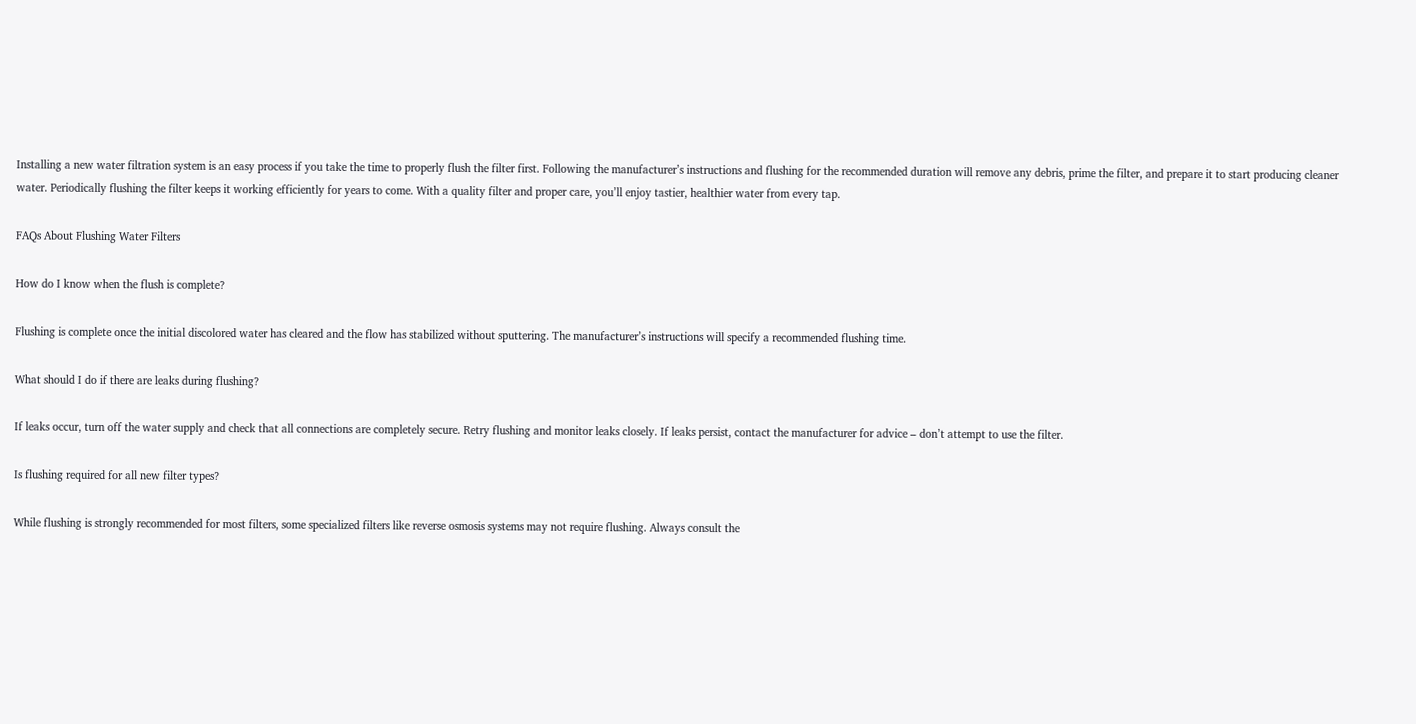Installing a new water filtration system is an easy process if you take the time to properly flush the filter first. Following the manufacturer’s instructions and flushing for the recommended duration will remove any debris, prime the filter, and prepare it to start producing cleaner water. Periodically flushing the filter keeps it working efficiently for years to come. With a quality filter and proper care, you’ll enjoy tastier, healthier water from every tap.

FAQs About Flushing Water Filters

How do I know when the flush is complete?

Flushing is complete once the initial discolored water has cleared and the flow has stabilized without sputtering. The manufacturer’s instructions will specify a recommended flushing time.

What should I do if there are leaks during flushing?

If leaks occur, turn off the water supply and check that all connections are completely secure. Retry flushing and monitor leaks closely. If leaks persist, contact the manufacturer for advice – don’t attempt to use the filter.

Is flushing required for all new filter types?

While flushing is strongly recommended for most filters, some specialized filters like reverse osmosis systems may not require flushing. Always consult the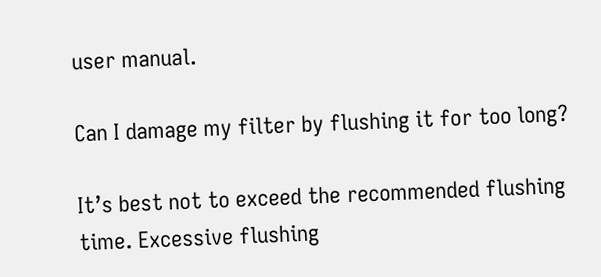user manual.

Can I damage my filter by flushing it for too long?

It’s best not to exceed the recommended flushing time. Excessive flushing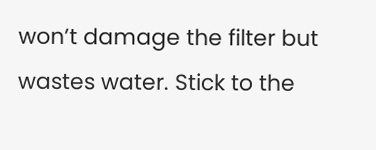won’t damage the filter but wastes water. Stick to the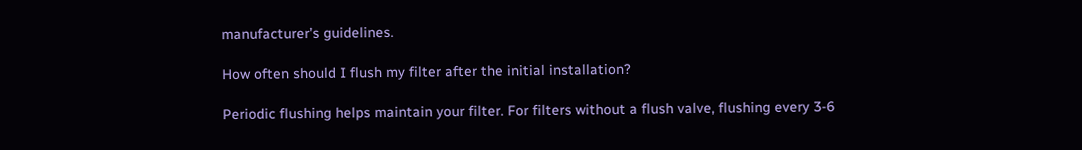manufacturer’s guidelines.

How often should I flush my filter after the initial installation?

Periodic flushing helps maintain your filter. For filters without a flush valve, flushing every 3-6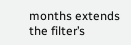months extends the filter’s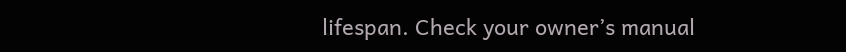lifespan. Check your owner’s manual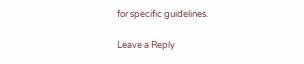for specific guidelines.

Leave a Reply